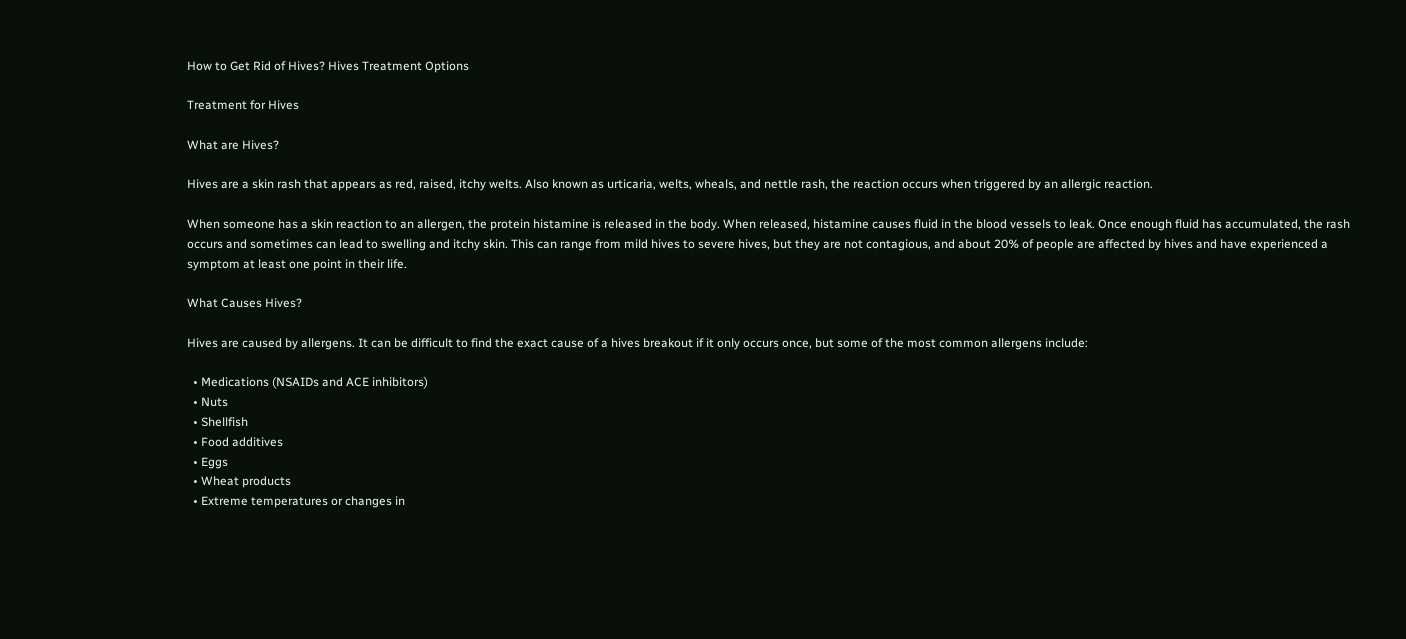How to Get Rid of Hives? Hives Treatment Options

Treatment for Hives

What are Hives?

Hives are a skin rash that appears as red, raised, itchy welts. Also known as urticaria, welts, wheals, and nettle rash, the reaction occurs when triggered by an allergic reaction.

When someone has a skin reaction to an allergen, the protein histamine is released in the body. When released, histamine causes fluid in the blood vessels to leak. Once enough fluid has accumulated, the rash occurs and sometimes can lead to swelling and itchy skin. This can range from mild hives to severe hives, but they are not contagious, and about 20% of people are affected by hives and have experienced a symptom at least one point in their life.

What Causes Hives?

Hives are caused by allergens. It can be difficult to find the exact cause of a hives breakout if it only occurs once, but some of the most common allergens include:

  • Medications (NSAIDs and ACE inhibitors)
  • Nuts
  • Shellfish
  • Food additives
  • Eggs
  • Wheat products
  • Extreme temperatures or changes in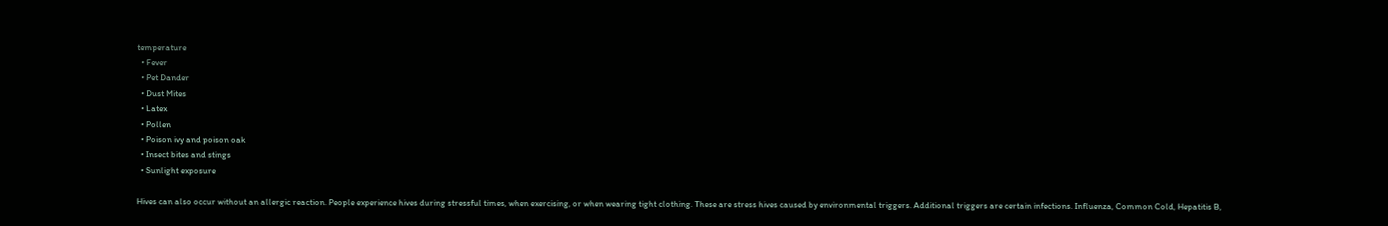temperature
  • Fever
  • Pet Dander
  • Dust Mites
  • Latex
  • Pollen
  • Poison ivy and poison oak
  • Insect bites and stings
  • Sunlight exposure

Hives can also occur without an allergic reaction. People experience hives during stressful times, when exercising, or when wearing tight clothing. These are stress hives caused by environmental triggers. Additional triggers are certain infections. Influenza, Common Cold, Hepatitis B,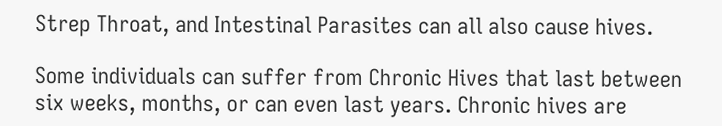Strep Throat, and Intestinal Parasites can all also cause hives.

Some individuals can suffer from Chronic Hives that last between six weeks, months, or can even last years. Chronic hives are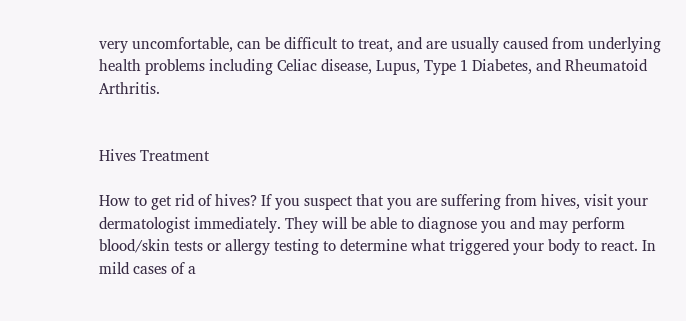very uncomfortable, can be difficult to treat, and are usually caused from underlying health problems including Celiac disease, Lupus, Type 1 Diabetes, and Rheumatoid Arthritis.


Hives Treatment

How to get rid of hives? If you suspect that you are suffering from hives, visit your dermatologist immediately. They will be able to diagnose you and may perform blood/skin tests or allergy testing to determine what triggered your body to react. In mild cases of a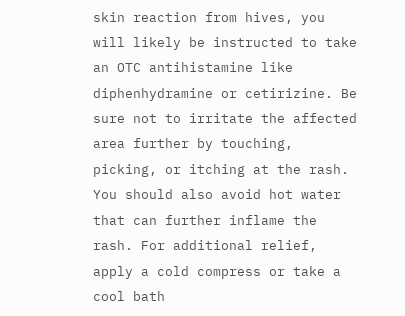skin reaction from hives, you will likely be instructed to take an OTC antihistamine like diphenhydramine or cetirizine. Be sure not to irritate the affected area further by touching, picking, or itching at the rash. You should also avoid hot water that can further inflame the rash. For additional relief, apply a cold compress or take a cool bath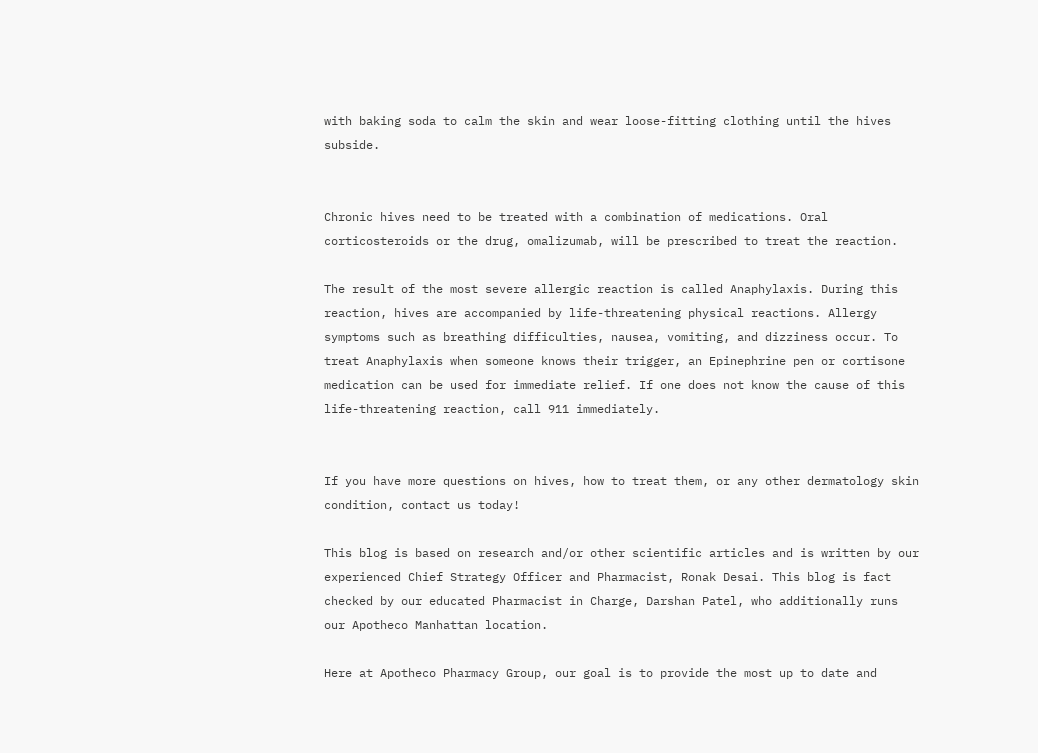with baking soda to calm the skin and wear loose-fitting clothing until the hives subside.


Chronic hives need to be treated with a combination of medications. Oral corticosteroids or the drug, omalizumab, will be prescribed to treat the reaction.

The result of the most severe allergic reaction is called Anaphylaxis. During this reaction, hives are accompanied by life-threatening physical reactions. Allergy symptoms such as breathing difficulties, nausea, vomiting, and dizziness occur. To treat Anaphylaxis when someone knows their trigger, an Epinephrine pen or cortisone medication can be used for immediate relief. If one does not know the cause of this life-threatening reaction, call 911 immediately.


If you have more questions on hives, how to treat them, or any other dermatology skin condition, contact us today!

This blog is based on research and/or other scientific articles and is written by our experienced Chief Strategy Officer and Pharmacist, Ronak Desai. This blog is fact checked by our educated Pharmacist in Charge, Darshan Patel, who additionally runs our Apotheco Manhattan location.

Here at Apotheco Pharmacy Group, our goal is to provide the most up to date and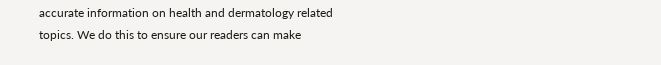accurate information on health and dermatology related topics. We do this to ensure our readers can make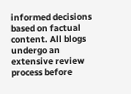informed decisions based on factual content. All blogs undergo an extensive review process before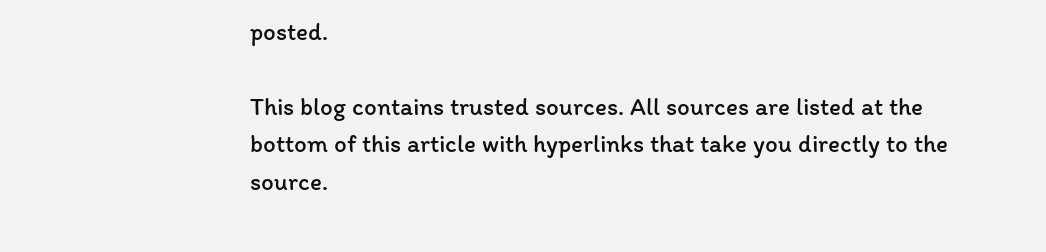posted.

This blog contains trusted sources. All sources are listed at the bottom of this article with hyperlinks that take you directly to the source.